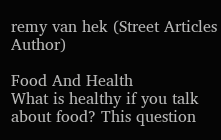remy van hek (Street Articles Author)

Food And Health
What is healthy if you talk about food? This question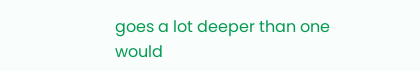goes a lot deeper than one would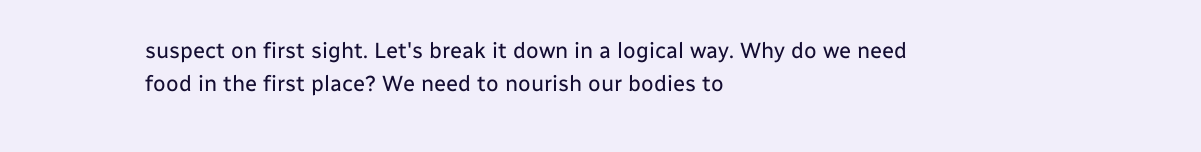suspect on first sight. Let's break it down in a logical way. Why do we need food in the first place? We need to nourish our bodies to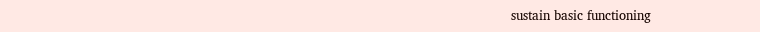sustain basic functioning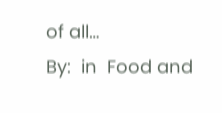of all…
By:  in  Food and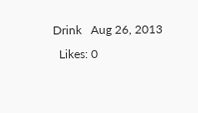Drink   Aug 26, 2013
  Likes: 0